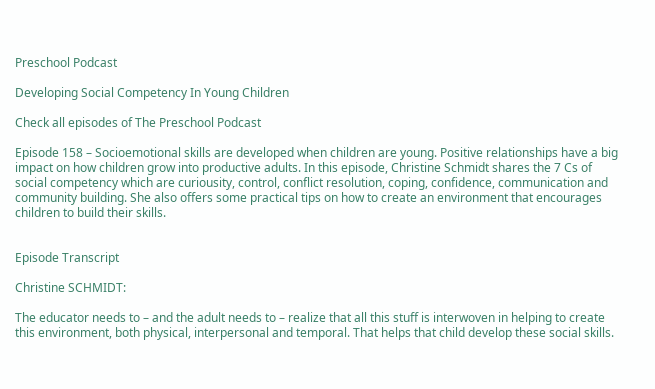Preschool Podcast

Developing Social Competency In Young Children

Check all episodes of The Preschool Podcast

Episode 158 – Socioemotional skills are developed when children are young. Positive relationships have a big impact on how children grow into productive adults. In this episode, Christine Schmidt shares the 7 Cs of social competency which are curiousity, control, conflict resolution, coping, confidence, communication and community building. She also offers some practical tips on how to create an environment that encourages children to build their skills.


Episode Transcript

Christine SCHMIDT:

The educator needs to – and the adult needs to – realize that all this stuff is interwoven in helping to create this environment, both physical, interpersonal and temporal. That helps that child develop these social skills.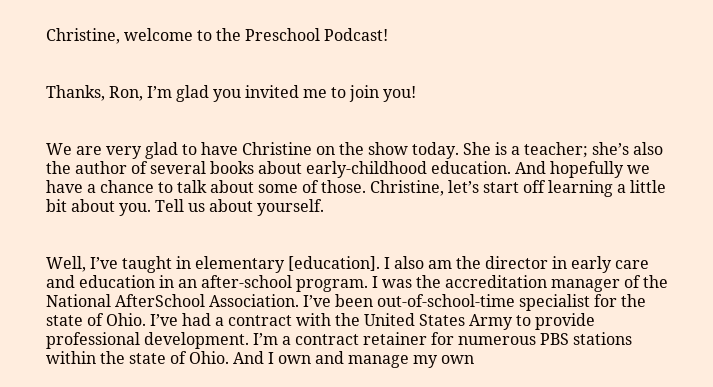Christine, welcome to the Preschool Podcast!


Thanks, Ron, I’m glad you invited me to join you!


We are very glad to have Christine on the show today. She is a teacher; she’s also the author of several books about early-childhood education. And hopefully we have a chance to talk about some of those. Christine, let’s start off learning a little bit about you. Tell us about yourself.


Well, I’ve taught in elementary [education]. I also am the director in early care and education in an after-school program. I was the accreditation manager of the National AfterSchool Association. I’ve been out-of-school-time specialist for the state of Ohio. I’ve had a contract with the United States Army to provide professional development. I’m a contract retainer for numerous PBS stations within the state of Ohio. And I own and manage my own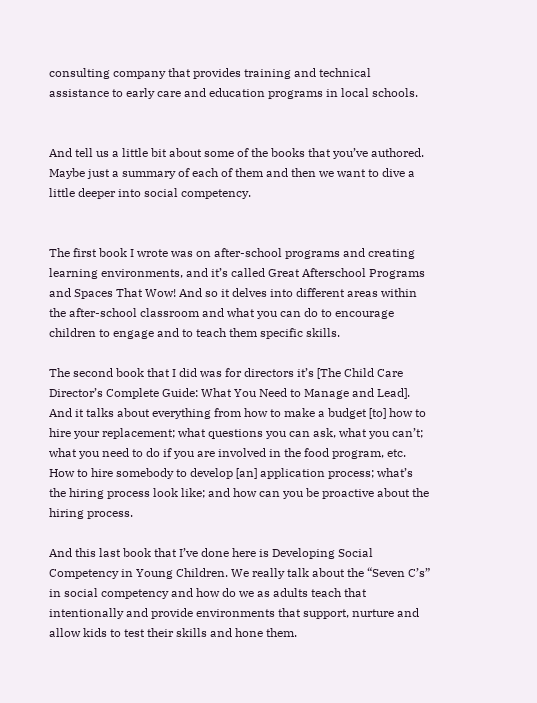consulting company that provides training and technical assistance to early care and education programs in local schools.


And tell us a little bit about some of the books that you’ve authored. Maybe just a summary of each of them and then we want to dive a little deeper into social competency.


The first book I wrote was on after-school programs and creating learning environments, and it’s called Great Afterschool Programs and Spaces That Wow! And so it delves into different areas within the after-school classroom and what you can do to encourage children to engage and to teach them specific skills.

The second book that I did was for directors it’s [The Child Care Director’s Complete Guide: What You Need to Manage and Lead]. And it talks about everything from how to make a budget [to] how to hire your replacement; what questions you can ask, what you can’t; what you need to do if you are involved in the food program, etc. How to hire somebody to develop [an] application process; what’s the hiring process look like; and how can you be proactive about the hiring process.

And this last book that I’ve done here is Developing Social Competency in Young Children. We really talk about the “Seven C’s” in social competency and how do we as adults teach that intentionally and provide environments that support, nurture and allow kids to test their skills and hone them.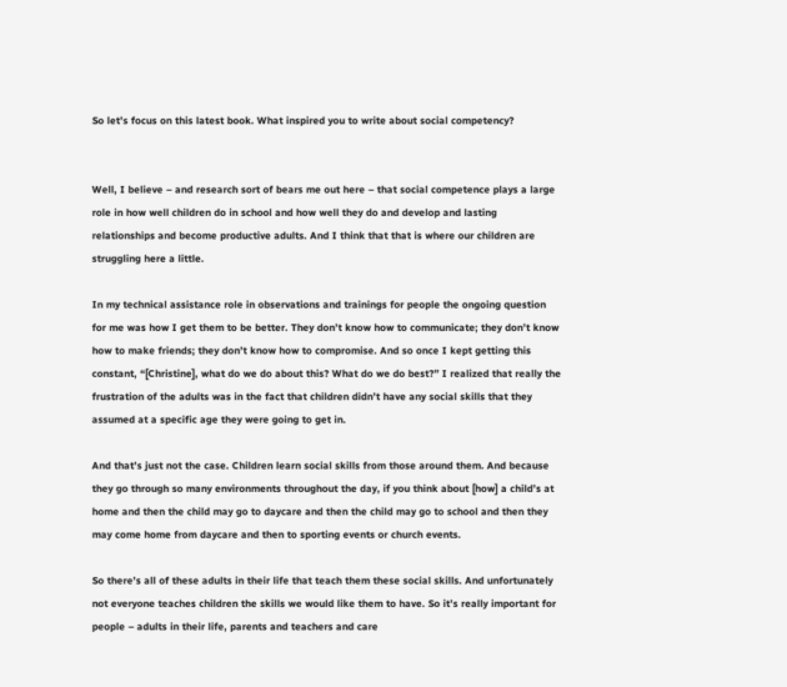So let’s focus on this latest book. What inspired you to write about social competency?


Well, I believe – and research sort of bears me out here – that social competence plays a large role in how well children do in school and how well they do and develop and lasting relationships and become productive adults. And I think that that is where our children are struggling here a little.

In my technical assistance role in observations and trainings for people the ongoing question for me was how I get them to be better. They don’t know how to communicate; they don’t know how to make friends; they don’t know how to compromise. And so once I kept getting this constant, “[Christine], what do we do about this? What do we do best?” I realized that really the frustration of the adults was in the fact that children didn’t have any social skills that they assumed at a specific age they were going to get in.

And that’s just not the case. Children learn social skills from those around them. And because they go through so many environments throughout the day, if you think about [how] a child’s at home and then the child may go to daycare and then the child may go to school and then they may come home from daycare and then to sporting events or church events.

So there’s all of these adults in their life that teach them these social skills. And unfortunately not everyone teaches children the skills we would like them to have. So it’s really important for people – adults in their life, parents and teachers and care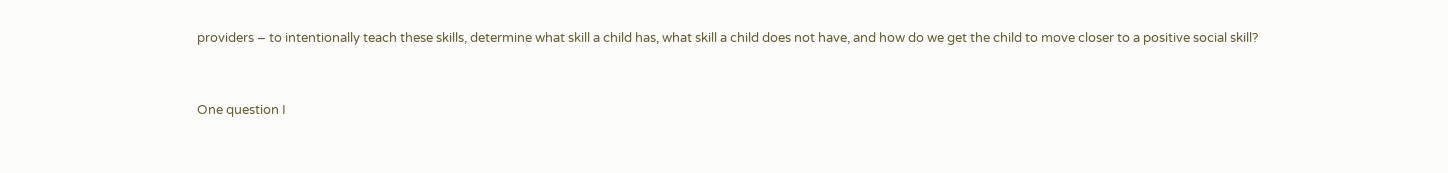providers – to intentionally teach these skills, determine what skill a child has, what skill a child does not have, and how do we get the child to move closer to a positive social skill?


One question I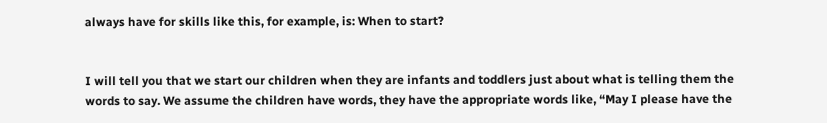always have for skills like this, for example, is: When to start?


I will tell you that we start our children when they are infants and toddlers just about what is telling them the words to say. We assume the children have words, they have the appropriate words like, “May I please have the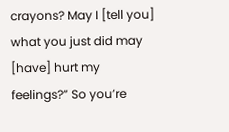crayons? May I [tell you] what you just did may [have] hurt my feelings?” So you’re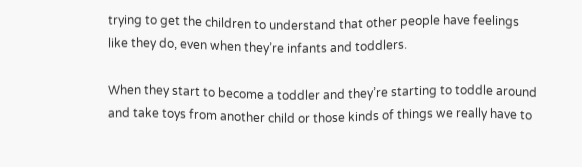trying to get the children to understand that other people have feelings like they do, even when they’re infants and toddlers.

When they start to become a toddler and they’re starting to toddle around and take toys from another child or those kinds of things we really have to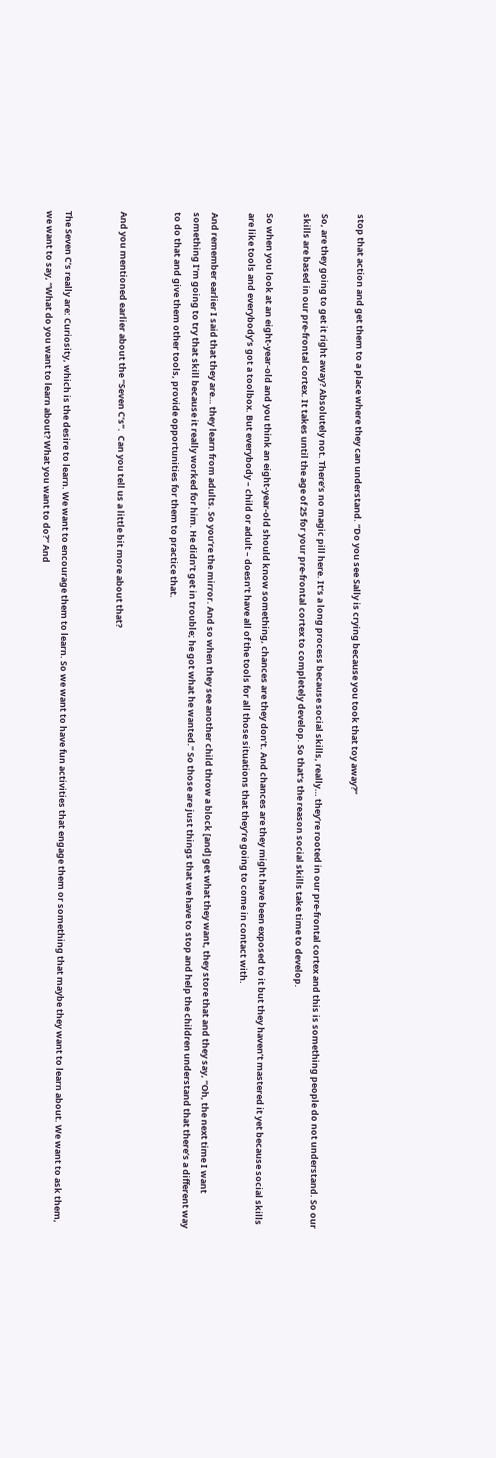stop that action and get them to a place where they can understand. “Do you see Sally is crying because you took that toy away?”

So, are they going to get it right away? Absolutely not. There’s no magic pill here. It’s a long process because social skills, really… they’re rooted in our pre-frontal cortex and this is something people do not understand. So our skills are based in our pre-frontal cortex. It takes until the age of 25 for your pre-frontal cortex to completely develop. So that’s the reason social skills take time to develop.

So when you look at an eight-year-old and you think an eight-year-old should know something, chances are they don’t. And chances are they might have been exposed to it but they haven’t mastered it yet because social skills are like tools and everybody’s got a toolbox. But everybody – child or adult – doesn’t have all of the tools for all those situations that they’re going to come in contact with.

And remember earlier I said that they are… they learn from adults. So you’re the mirror. And so when they see another child throw a block [and] get what they want, they store that and they say, “Oh, the next time I want something I’m going to try that skill because it really worked for him. He didn’t get in trouble; he got what he wanted.” So those are just things that we have to stop and help the children understand that there’s a different way to do that and give them other tools, provide opportunities for them to practice that.


And you mentioned earlier about the “Seven C’s”.  Can you tell us a little bit more about that?


The Seven C’s really are: Curiosity, which is the desire to learn. We want to encourage them to learn. So we want to have fun activities that engage them or something that maybe they want to learn about. We want to ask them, we want to say, “What do you want to learn about? What you want to do?” And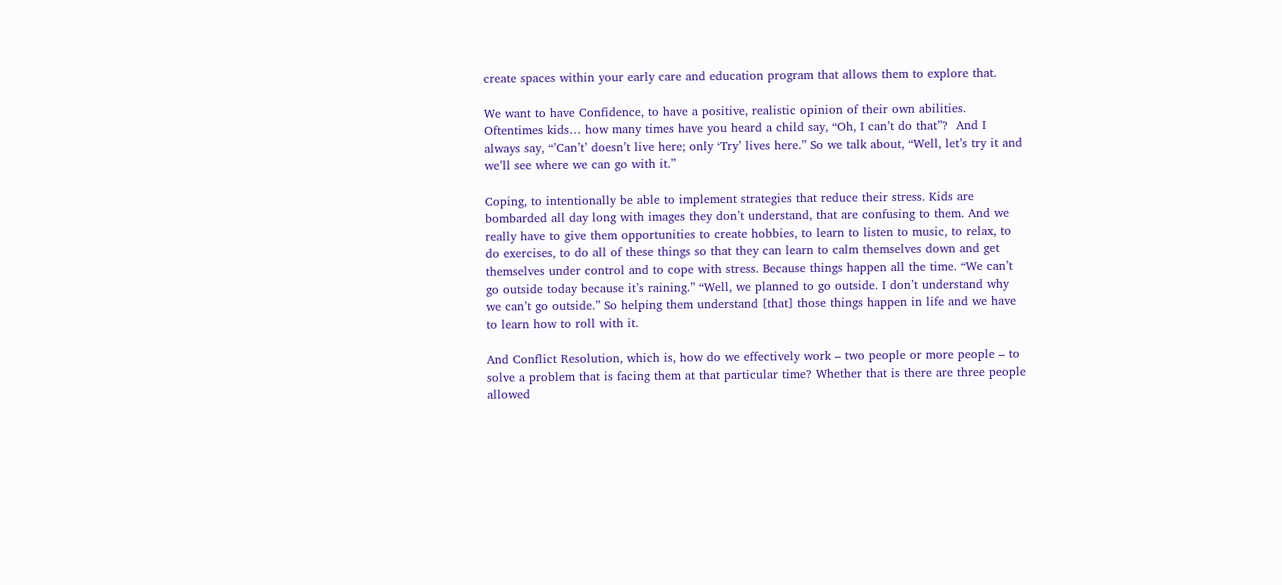create spaces within your early care and education program that allows them to explore that.

We want to have Confidence, to have a positive, realistic opinion of their own abilities. Oftentimes kids… how many times have you heard a child say, “Oh, I can’t do that”?  And I always say, “’Can’t’ doesn’t live here; only ‘Try’ lives here.” So we talk about, “Well, let’s try it and we’ll see where we can go with it.”

Coping, to intentionally be able to implement strategies that reduce their stress. Kids are bombarded all day long with images they don’t understand, that are confusing to them. And we really have to give them opportunities to create hobbies, to learn to listen to music, to relax, to do exercises, to do all of these things so that they can learn to calm themselves down and get themselves under control and to cope with stress. Because things happen all the time. “We can’t go outside today because it’s raining.” “Well, we planned to go outside. I don’t understand why we can’t go outside.” So helping them understand [that] those things happen in life and we have to learn how to roll with it.

And Conflict Resolution, which is, how do we effectively work – two people or more people – to solve a problem that is facing them at that particular time? Whether that is there are three people allowed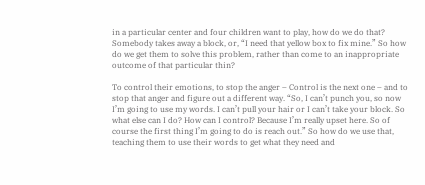in a particular center and four children want to play, how do we do that? Somebody takes away a block, or, “I need that yellow box to fix mine.” So how do we get them to solve this problem, rather than come to an inappropriate outcome of that particular thin?

To control their emotions, to stop the anger – Control is the next one – and to stop that anger and figure out a different way. “So, I can’t punch you, so now I’m going to use my words. I can’t pull your hair or I can’t take your block. So what else can I do? How can I control? Because I’m really upset here. So of course the first thing I’m going to do is reach out.” So how do we use that, teaching them to use their words to get what they need and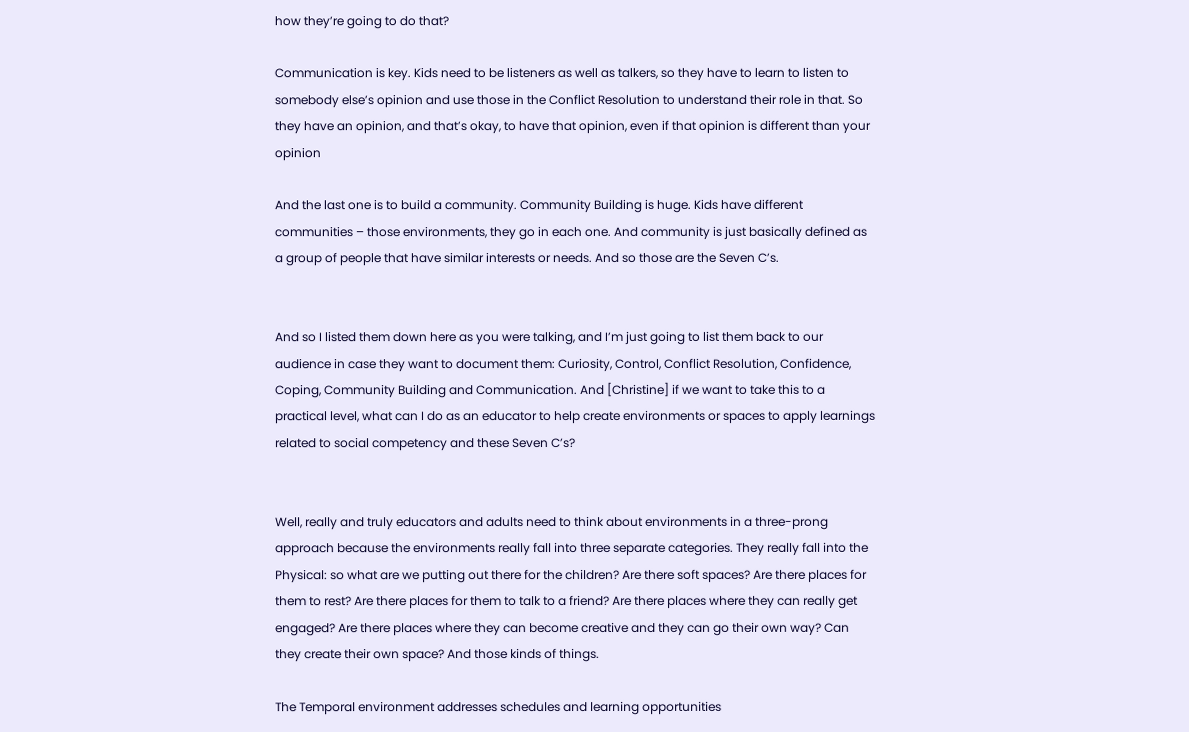how they’re going to do that?

Communication is key. Kids need to be listeners as well as talkers, so they have to learn to listen to somebody else’s opinion and use those in the Conflict Resolution to understand their role in that. So they have an opinion, and that’s okay, to have that opinion, even if that opinion is different than your opinion

And the last one is to build a community. Community Building is huge. Kids have different communities – those environments, they go in each one. And community is just basically defined as a group of people that have similar interests or needs. And so those are the Seven C’s.


And so I listed them down here as you were talking, and I’m just going to list them back to our audience in case they want to document them: Curiosity, Control, Conflict Resolution, Confidence, Coping, Community Building and Communication. And [Christine] if we want to take this to a practical level, what can I do as an educator to help create environments or spaces to apply learnings related to social competency and these Seven C’s?


Well, really and truly educators and adults need to think about environments in a three-prong approach because the environments really fall into three separate categories. They really fall into the Physical: so what are we putting out there for the children? Are there soft spaces? Are there places for them to rest? Are there places for them to talk to a friend? Are there places where they can really get engaged? Are there places where they can become creative and they can go their own way? Can they create their own space? And those kinds of things.

The Temporal environment addresses schedules and learning opportunities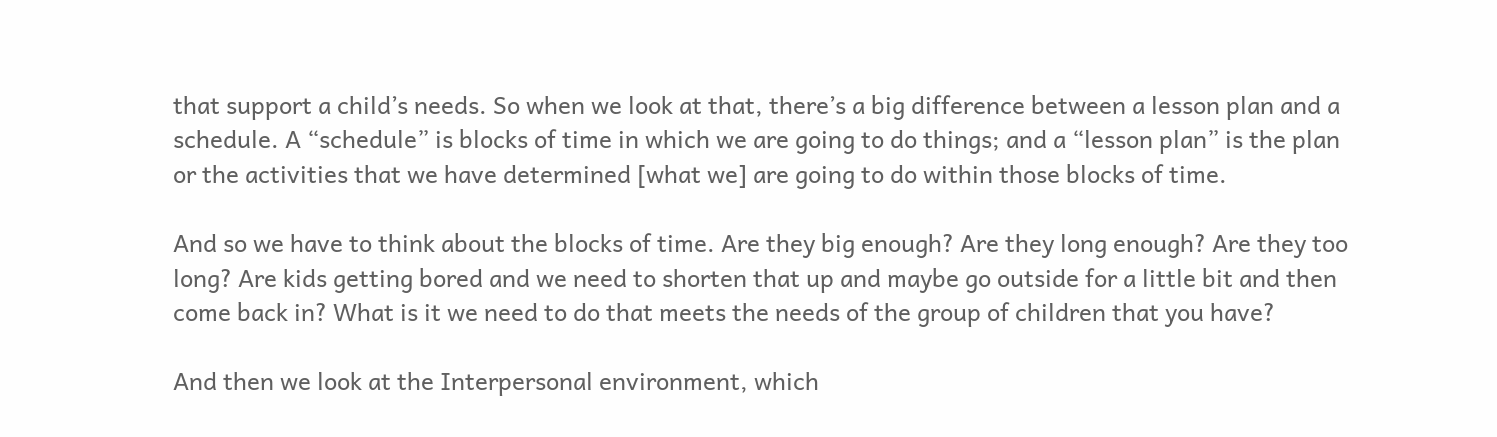that support a child’s needs. So when we look at that, there’s a big difference between a lesson plan and a schedule. A “schedule” is blocks of time in which we are going to do things; and a “lesson plan” is the plan or the activities that we have determined [what we] are going to do within those blocks of time.

And so we have to think about the blocks of time. Are they big enough? Are they long enough? Are they too long? Are kids getting bored and we need to shorten that up and maybe go outside for a little bit and then come back in? What is it we need to do that meets the needs of the group of children that you have?

And then we look at the Interpersonal environment, which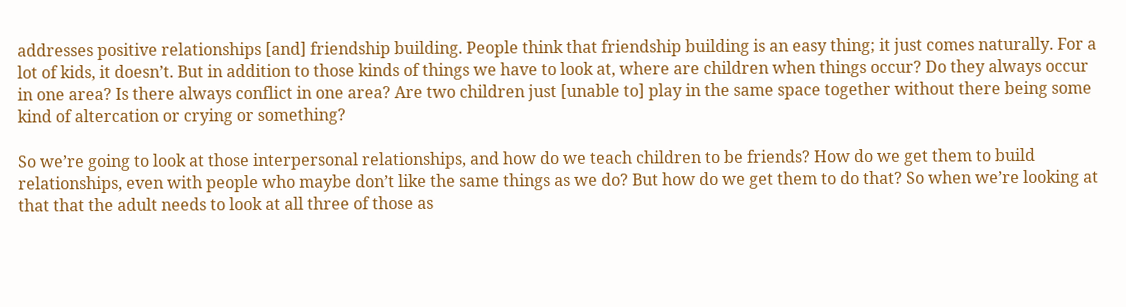addresses positive relationships [and] friendship building. People think that friendship building is an easy thing; it just comes naturally. For a lot of kids, it doesn’t. But in addition to those kinds of things we have to look at, where are children when things occur? Do they always occur in one area? Is there always conflict in one area? Are two children just [unable to] play in the same space together without there being some kind of altercation or crying or something?

So we’re going to look at those interpersonal relationships, and how do we teach children to be friends? How do we get them to build relationships, even with people who maybe don’t like the same things as we do? But how do we get them to do that? So when we’re looking at that that the adult needs to look at all three of those as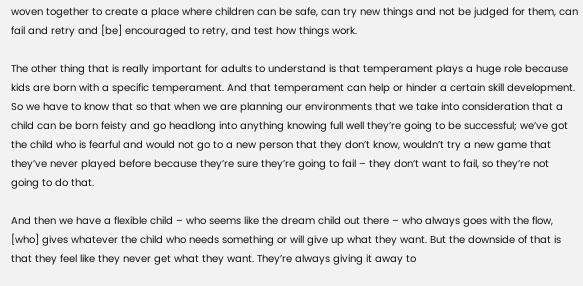woven together to create a place where children can be safe, can try new things and not be judged for them, can fail and retry and [be] encouraged to retry, and test how things work.

The other thing that is really important for adults to understand is that temperament plays a huge role because kids are born with a specific temperament. And that temperament can help or hinder a certain skill development. So we have to know that so that when we are planning our environments that we take into consideration that a child can be born feisty and go headlong into anything knowing full well they’re going to be successful; we’ve got the child who is fearful and would not go to a new person that they don’t know, wouldn’t try a new game that they’ve never played before because they’re sure they’re going to fail – they don’t want to fail, so they’re not going to do that.

And then we have a flexible child – who seems like the dream child out there – who always goes with the flow, [who] gives whatever the child who needs something or will give up what they want. But the downside of that is that they feel like they never get what they want. They’re always giving it away to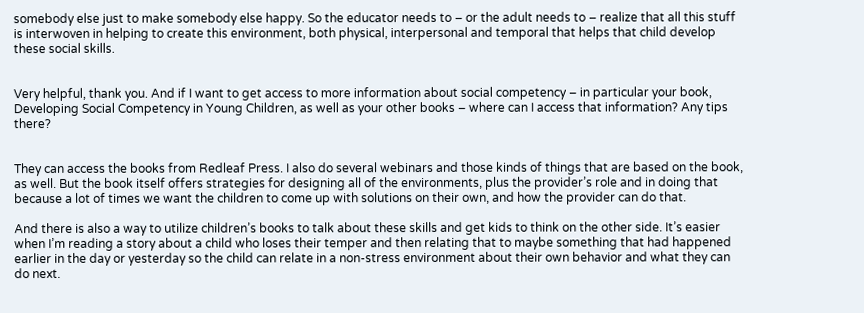somebody else just to make somebody else happy. So the educator needs to – or the adult needs to – realize that all this stuff is interwoven in helping to create this environment, both physical, interpersonal and temporal that helps that child develop these social skills.


Very helpful, thank you. And if I want to get access to more information about social competency – in particular your book, Developing Social Competency in Young Children, as well as your other books – where can I access that information? Any tips there?


They can access the books from Redleaf Press. I also do several webinars and those kinds of things that are based on the book, as well. But the book itself offers strategies for designing all of the environments, plus the provider’s role and in doing that because a lot of times we want the children to come up with solutions on their own, and how the provider can do that.

And there is also a way to utilize children’s books to talk about these skills and get kids to think on the other side. It’s easier when I’m reading a story about a child who loses their temper and then relating that to maybe something that had happened earlier in the day or yesterday so the child can relate in a non-stress environment about their own behavior and what they can do next.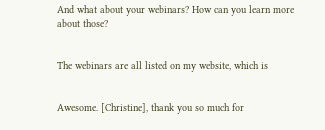And what about your webinars? How can you learn more about those?


The webinars are all listed on my website, which is


Awesome. [Christine], thank you so much for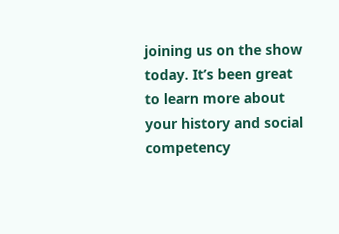joining us on the show today. It’s been great to learn more about your history and social competency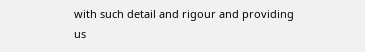with such detail and rigour and providing us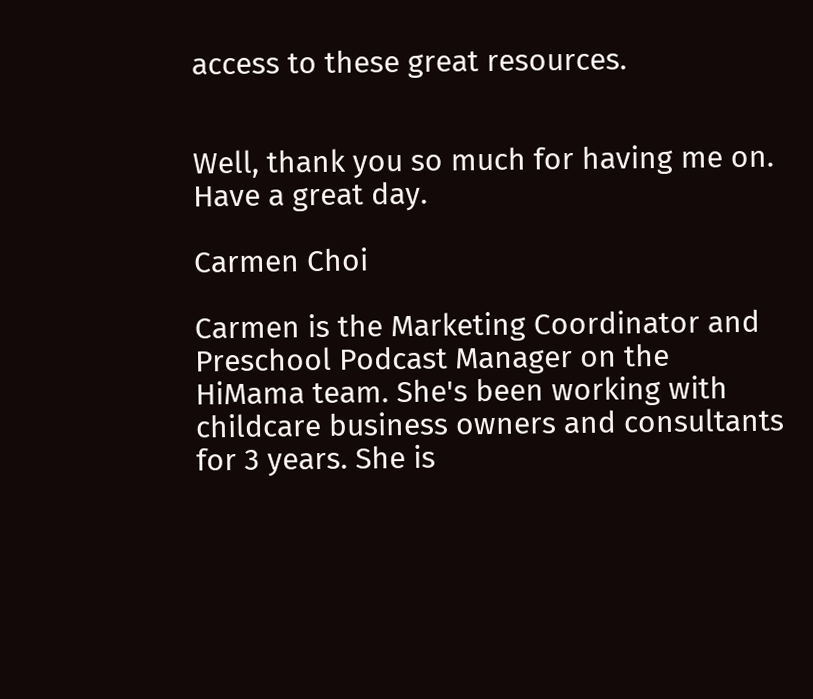access to these great resources.


Well, thank you so much for having me on. Have a great day.

Carmen Choi

Carmen is the Marketing Coordinator and Preschool Podcast Manager on the HiMama team. She's been working with childcare business owners and consultants for 3 years. She is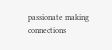passionate making connections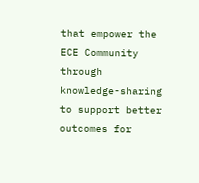that empower the ECE Community through knowledge-sharing to support better outcomes for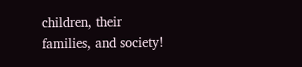children, their families, and society!